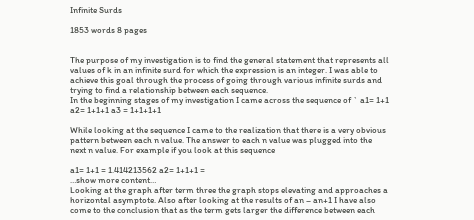Infinite Surds

1853 words 8 pages


The purpose of my investigation is to find the general statement that represents all values of k in an infinite surd for which the expression is an integer. I was able to achieve this goal through the process of going through various infinite surds and trying to find a relationship between each sequence.
In the beginning stages of my investigation I came across the sequence of ` a1= 1+1 a2= 1+1+1 a3 = 1+1+1+1

While looking at the sequence I came to the realization that there is a very obvious pattern between each n value. The answer to each n value was plugged into the next n value. For example if you look at this sequence

a1= 1+1 = 1.414213562 a2= 1+1+1 =
…show more content…
Looking at the graph after term three the graph stops elevating and approaches a horizontal asymptote. Also after looking at the results of an – an+1 I have also come to the conclusion that as the term gets larger the difference between each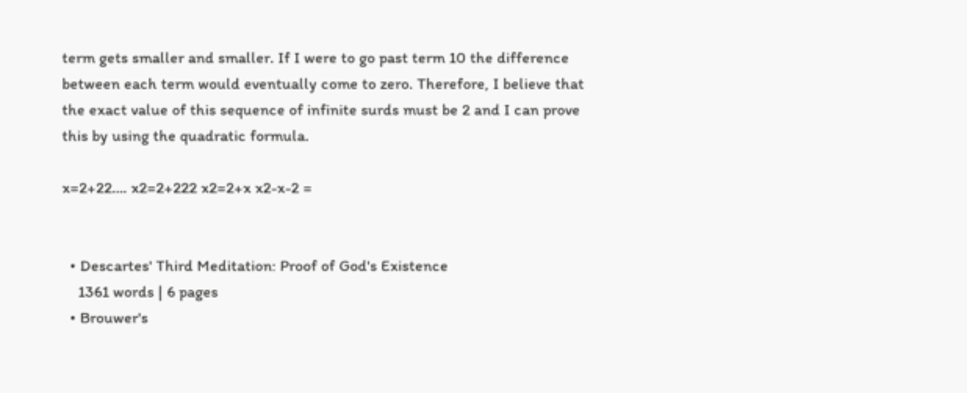term gets smaller and smaller. If I were to go past term 10 the difference between each term would eventually come to zero. Therefore, I believe that the exact value of this sequence of infinite surds must be 2 and I can prove this by using the quadratic formula.

x=2+22…. x2=2+222 x2=2+x x2-x-2 =


  • Descartes' Third Meditation: Proof of God's Existence
    1361 words | 6 pages
  • Brouwer's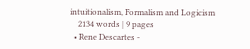intuitionalism, Formalism and Logicism
    2134 words | 9 pages
  • Rene Descartes -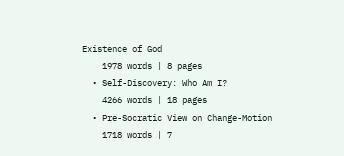Existence of God
    1978 words | 8 pages
  • Self-Discovery: Who Am I?
    4266 words | 18 pages
  • Pre-Socratic View on Change-Motion
    1718 words | 7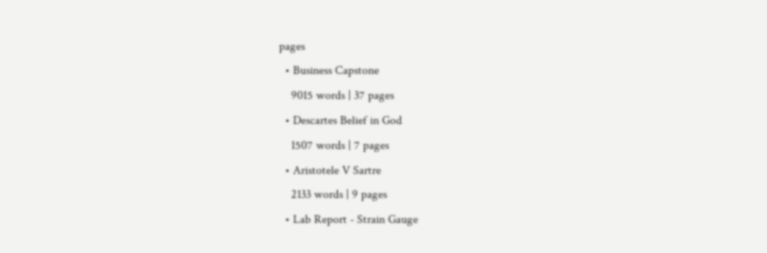pages
  • Business Capstone
    9015 words | 37 pages
  • Descartes Belief in God
    1507 words | 7 pages
  • Aristotele V Sartre
    2133 words | 9 pages
  • Lab Report - Strain Gauge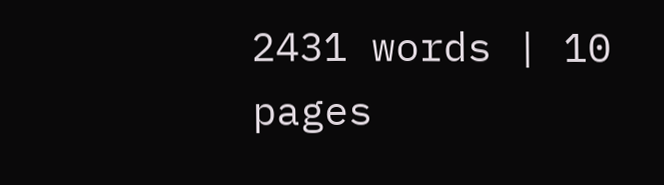2431 words | 10 pages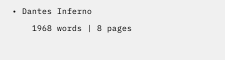• Dantes Inferno
    1968 words | 8 pages